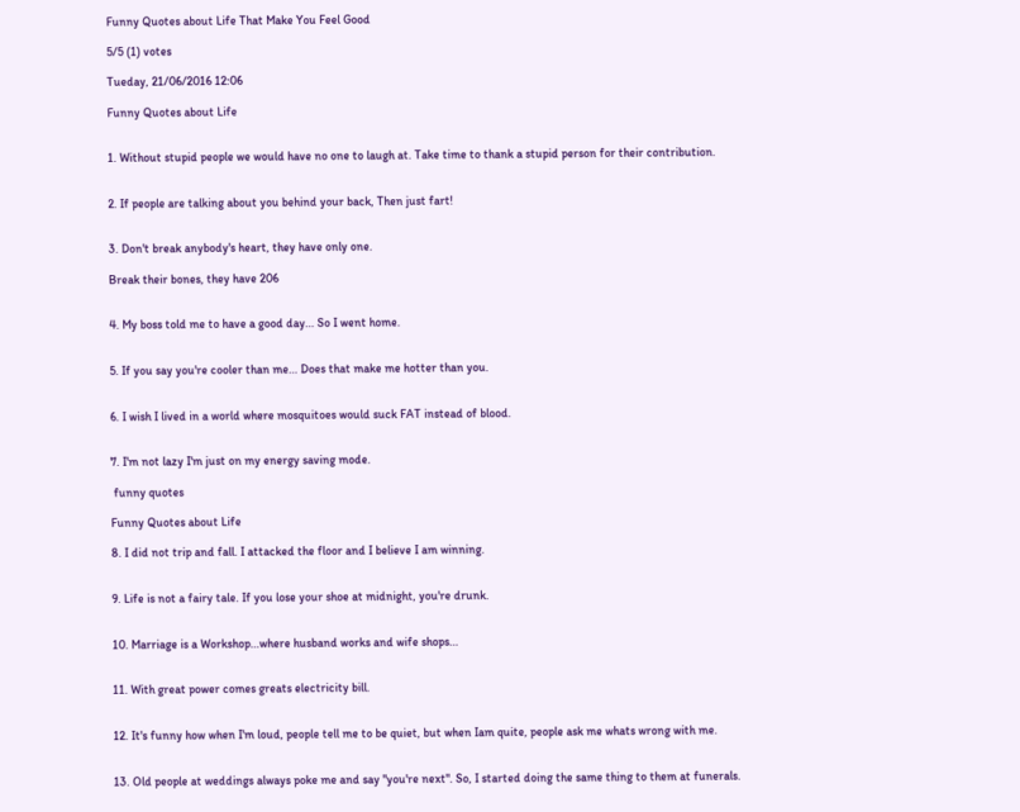Funny Quotes about Life That Make You Feel Good

5/5 (1) votes

Tueday, 21/06/2016 12:06

Funny Quotes about Life


1. Without stupid people we would have no one to laugh at. Take time to thank a stupid person for their contribution.


2. If people are talking about you behind your back, Then just fart!


3. Don't break anybody's heart, they have only one.

Break their bones, they have 206


4. My boss told me to have a good day... So I went home.


5. If you say you're cooler than me... Does that make me hotter than you.


6. I wish I lived in a world where mosquitoes would suck FAT instead of blood.


7. I'm not lazy I'm just on my energy saving mode.

 funny quotes

Funny Quotes about Life

8. I did not trip and fall. I attacked the floor and I believe I am winning.


9. Life is not a fairy tale. If you lose your shoe at midnight, you're drunk.


10. Marriage is a Workshop...where husband works and wife shops...


11. With great power comes greats electricity bill.


12. It's funny how when I'm loud, people tell me to be quiet, but when Iam quite, people ask me whats wrong with me.


13. Old people at weddings always poke me and say "you're next". So, I started doing the same thing to them at funerals.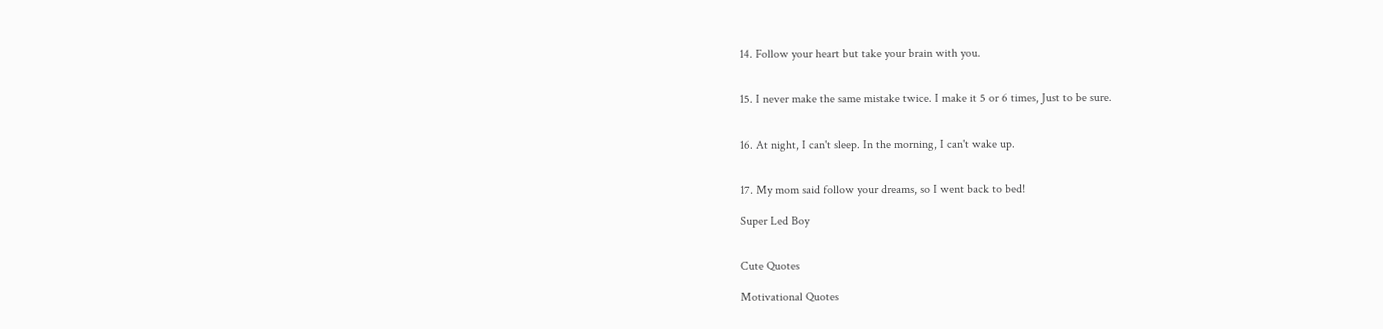14. Follow your heart but take your brain with you.


15. I never make the same mistake twice. I make it 5 or 6 times, Just to be sure.


16. At night, I can't sleep. In the morning, I can't wake up.


17. My mom said follow your dreams, so I went back to bed!

Super Led Boy


Cute Quotes

Motivational Quotes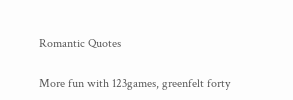Romantic Quotes

More fun with 123games, greenfelt forty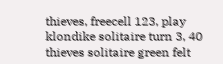thieves, freecell 123, play klondike solitaire turn 3, 40 thieves solitaire green felt